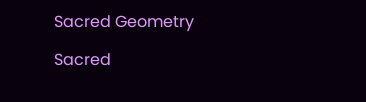Sacred Geometry

Sacred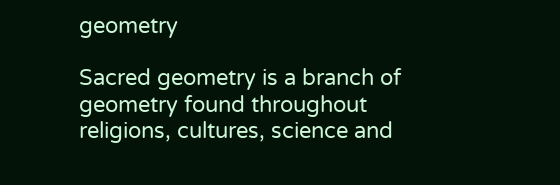geometry

Sacred geometry is a branch of geometry found throughout religions, cultures, science and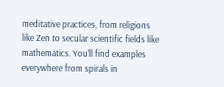meditative practices, from religions like Zen to secular scientific fields like mathematics. You’ll find examples everywhere from spirals in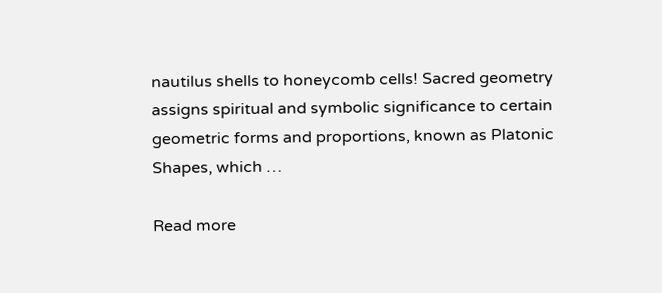nautilus shells to honeycomb cells! Sacred geometry assigns spiritual and symbolic significance to certain geometric forms and proportions, known as Platonic Shapes, which …

Read more